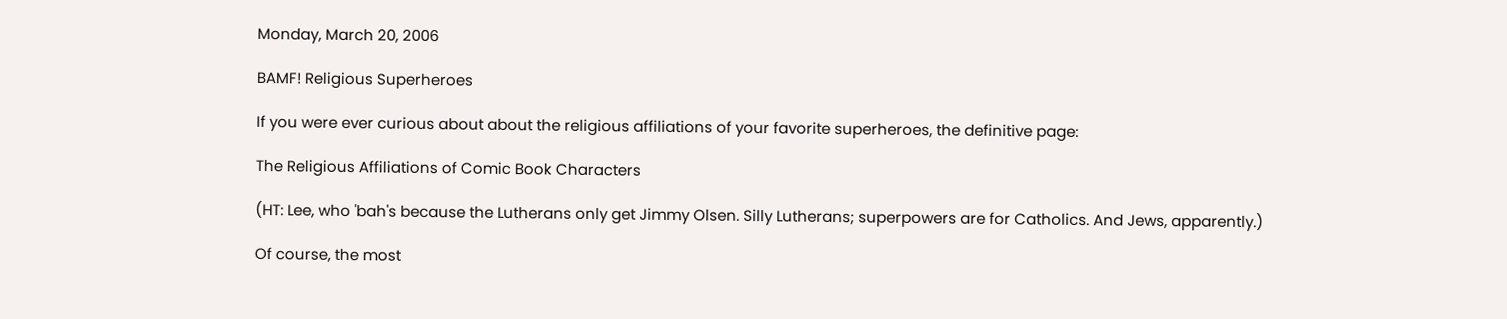Monday, March 20, 2006

BAMF! Religious Superheroes

If you were ever curious about about the religious affiliations of your favorite superheroes, the definitive page:

The Religious Affiliations of Comic Book Characters

(HT: Lee, who 'bah's because the Lutherans only get Jimmy Olsen. Silly Lutherans; superpowers are for Catholics. And Jews, apparently.)

Of course, the most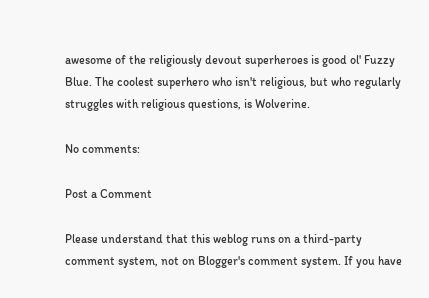awesome of the religiously devout superheroes is good ol' Fuzzy Blue. The coolest superhero who isn't religious, but who regularly struggles with religious questions, is Wolverine.

No comments:

Post a Comment

Please understand that this weblog runs on a third-party comment system, not on Blogger's comment system. If you have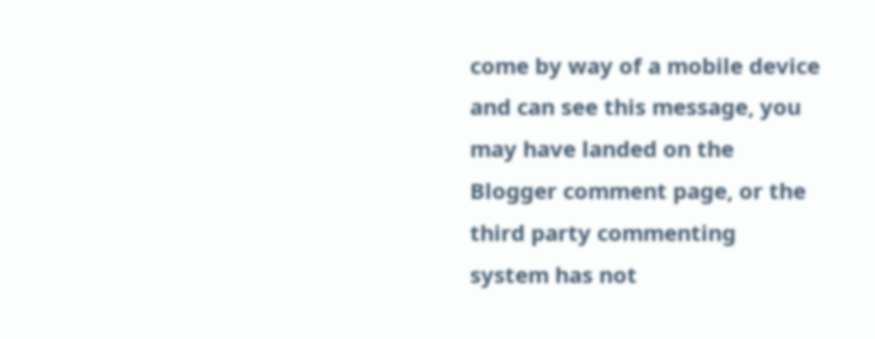come by way of a mobile device and can see this message, you may have landed on the Blogger comment page, or the third party commenting system has not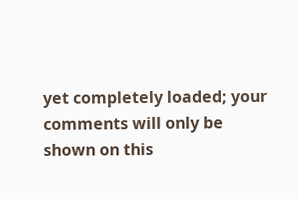yet completely loaded; your comments will only be shown on this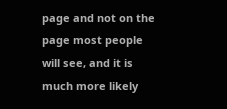page and not on the page most people will see, and it is much more likely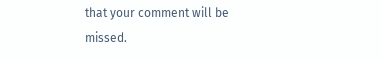that your comment will be missed.